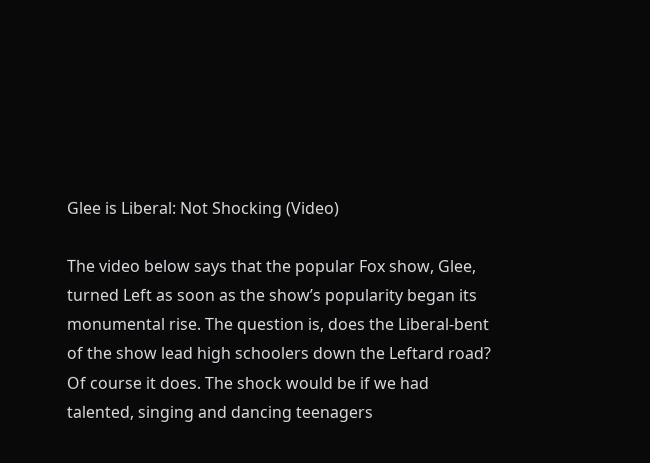Glee is Liberal: Not Shocking (Video)

The video below says that the popular Fox show, Glee, turned Left as soon as the show’s popularity began its monumental rise. The question is, does the Liberal-bent of the show lead high schoolers down the Leftard road? Of course it does. The shock would be if we had talented, singing and dancing teenagers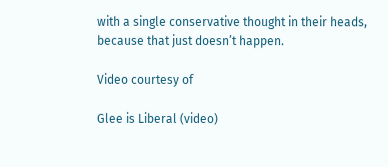with a single conservative thought in their heads, because that just doesn’t happen.

Video courtesy of

Glee is Liberal (video)